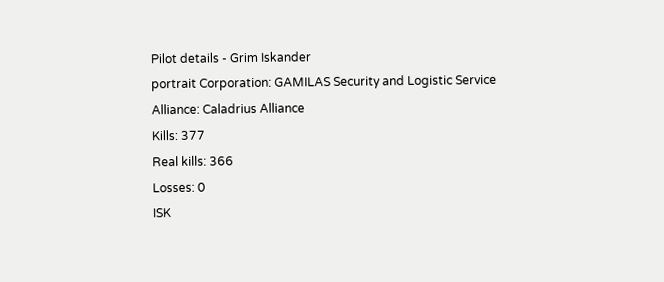Pilot details - Grim Iskander
portrait Corporation: GAMILAS Security and Logistic Service
Alliance: Caladrius Alliance
Kills: 377
Real kills: 366
Losses: 0
ISK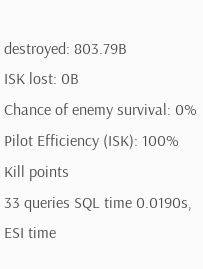destroyed: 803.79B
ISK lost: 0B
Chance of enemy survival: 0%
Pilot Efficiency (ISK): 100%
Kill points
33 queries SQL time 0.0190s, ESI time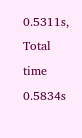0.5311s, Total time 0.5834s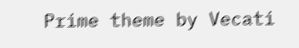Prime theme by Vecati